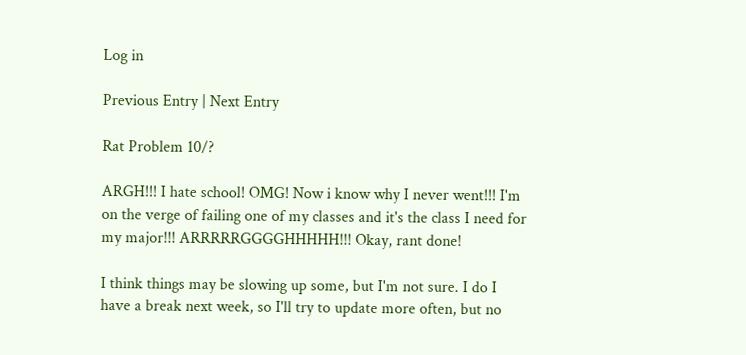Log in

Previous Entry | Next Entry

Rat Problem 10/?

ARGH!!! I hate school! OMG! Now i know why I never went!!! I'm on the verge of failing one of my classes and it's the class I need for my major!!! ARRRRRGGGGHHHHH!!! Okay, rant done!

I think things may be slowing up some, but I'm not sure. I do I have a break next week, so I'll try to update more often, but no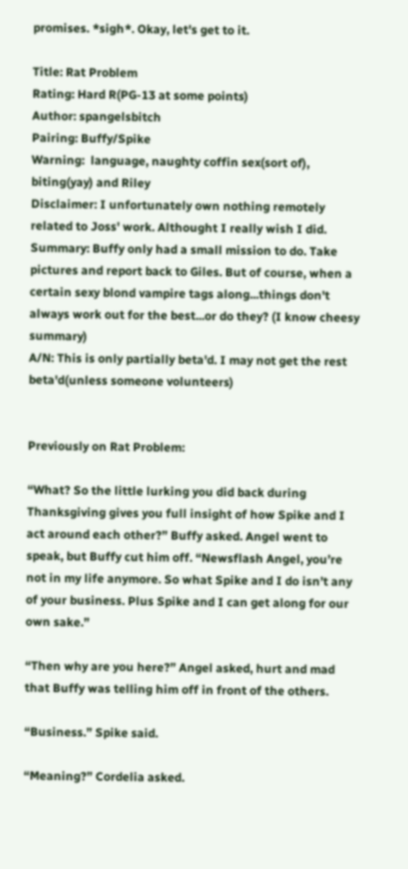promises. *sigh*. Okay, let's get to it.

Title: Rat Problem
Rating: Hard R(PG-13 at some points)
Author: spangelsbitch
Pairing: Buffy/Spike
Warning:  language, naughty coffin sex(sort of), biting(yay) and Riley
Disclaimer: I unfortunately own nothing remotely related to Joss' work. Althought I really wish I did.
Summary: Buffy only had a small mission to do. Take pictures and report back to Giles. But of course, when a certain sexy blond vampire tags along...things don't always work out for the best...or do they? (I know cheesy summary)
A/N: This is only partially beta'd. I may not get the rest beta'd(unless someone volunteers)


Previously on Rat Problem:

“What? So the little lurking you did back during Thanksgiving gives you full insight of how Spike and I act around each other?” Buffy asked. Angel went to speak, but Buffy cut him off. “Newsflash Angel, you’re not in my life anymore. So what Spike and I do isn’t any of your business. Plus Spike and I can get along for our own sake.”

“Then why are you here?” Angel asked, hurt and mad that Buffy was telling him off in front of the others.

“Business.” Spike said.

“Meaning?” Cordelia asked.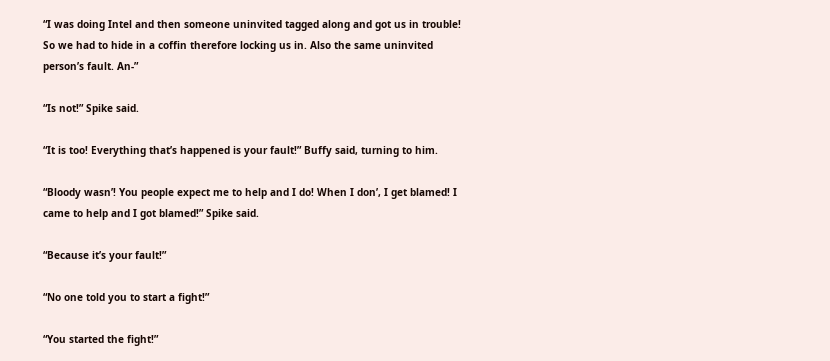“I was doing Intel and then someone uninvited tagged along and got us in trouble! So we had to hide in a coffin therefore locking us in. Also the same uninvited person’s fault. An-”

“Is not!” Spike said.

“It is too! Everything that’s happened is your fault!” Buffy said, turning to him.

“Bloody wasn’! You people expect me to help and I do! When I don’, I get blamed! I came to help and I got blamed!” Spike said.

“Because it’s your fault!”

“No one told you to start a fight!”

“You started the fight!”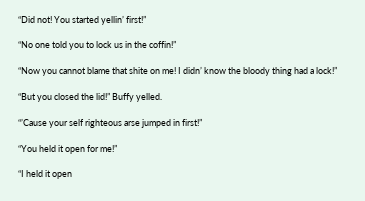“Did not! You started yellin’ first!”

“No one told you to lock us in the coffin!”

“Now you cannot blame that shite on me! I didn’ know the bloody thing had a lock!”

“But you closed the lid!” Buffy yelled.

“’Cause your self righteous arse jumped in first!”

“You held it open for me!”

“I held it open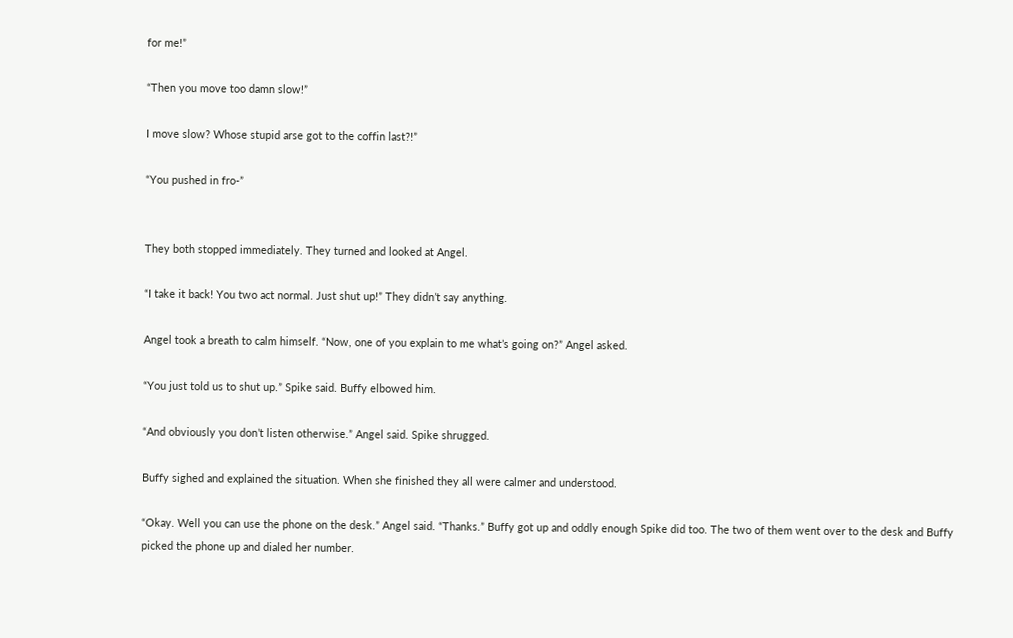for me!”

“Then you move too damn slow!”

I move slow? Whose stupid arse got to the coffin last?!”

“You pushed in fro-”


They both stopped immediately. They turned and looked at Angel.

“I take it back! You two act normal. Just shut up!” They didn’t say anything.

Angel took a breath to calm himself. “Now, one of you explain to me what’s going on?” Angel asked.

“You just told us to shut up.” Spike said. Buffy elbowed him.

“And obviously you don’t listen otherwise.” Angel said. Spike shrugged.

Buffy sighed and explained the situation. When she finished they all were calmer and understood.

“Okay. Well you can use the phone on the desk.” Angel said. “Thanks.” Buffy got up and oddly enough Spike did too. The two of them went over to the desk and Buffy picked the phone up and dialed her number.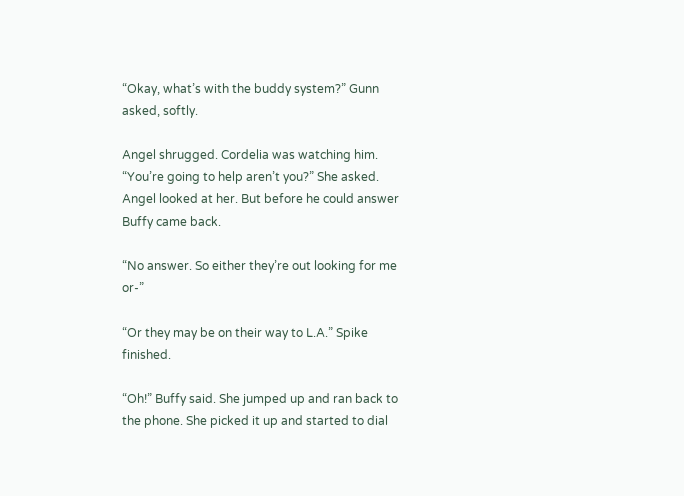“Okay, what’s with the buddy system?” Gunn asked, softly.

Angel shrugged. Cordelia was watching him. “You’re going to help aren’t you?” She asked. Angel looked at her. But before he could answer Buffy came back.

“No answer. So either they’re out looking for me or-”

“Or they may be on their way to L.A.” Spike finished.

“Oh!” Buffy said. She jumped up and ran back to the phone. She picked it up and started to dial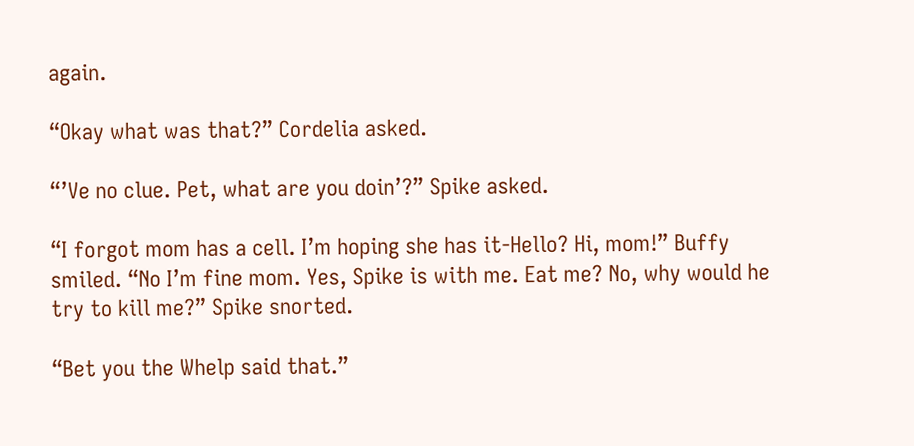again.

“Okay what was that?” Cordelia asked.

“’Ve no clue. Pet, what are you doin’?” Spike asked.

“I forgot mom has a cell. I’m hoping she has it-Hello? Hi, mom!” Buffy smiled. “No I’m fine mom. Yes, Spike is with me. Eat me? No, why would he try to kill me?” Spike snorted.

“Bet you the Whelp said that.”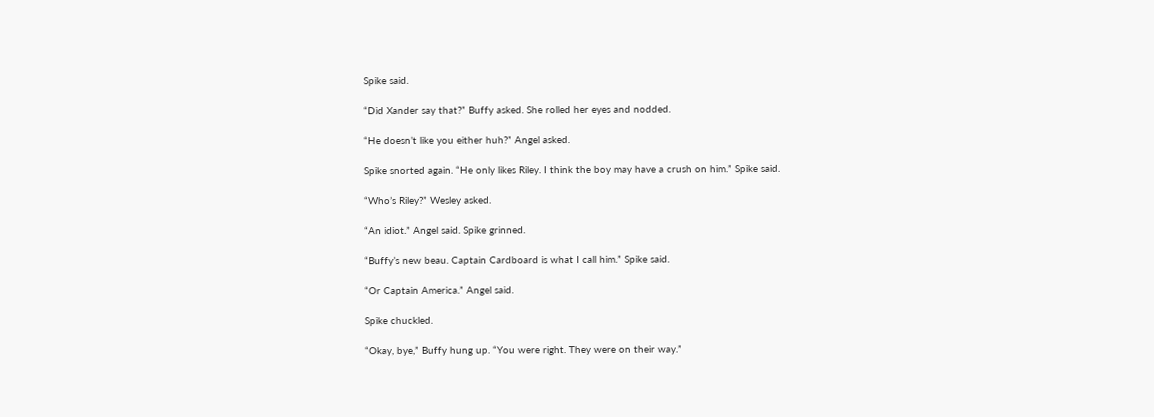Spike said.

“Did Xander say that?” Buffy asked. She rolled her eyes and nodded.

“He doesn’t like you either huh?” Angel asked.

Spike snorted again. “He only likes Riley. I think the boy may have a crush on him.” Spike said.

“Who’s Riley?” Wesley asked.

“An idiot.” Angel said. Spike grinned.

“Buffy’s new beau. Captain Cardboard is what I call him.” Spike said.

“Or Captain America.” Angel said.

Spike chuckled.

“Okay, bye,” Buffy hung up. “You were right. They were on their way.”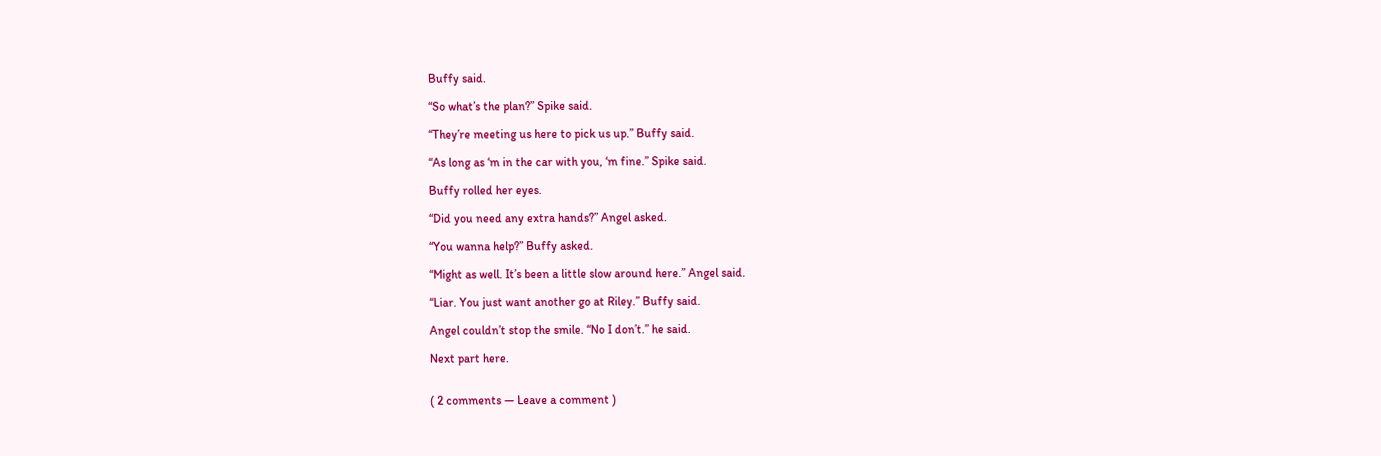Buffy said.

“So what’s the plan?” Spike said.

“They’re meeting us here to pick us up.” Buffy said.

“As long as ‘m in the car with you, ‘m fine.” Spike said.

Buffy rolled her eyes.

“Did you need any extra hands?” Angel asked.

“You wanna help?” Buffy asked.

“Might as well. It’s been a little slow around here.” Angel said.

“Liar. You just want another go at Riley.” Buffy said.

Angel couldn’t stop the smile. “No I don’t.” he said.

Next part here.


( 2 comments — Leave a comment )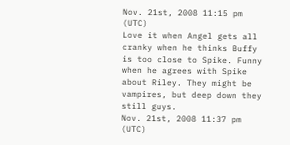Nov. 21st, 2008 11:15 pm (UTC)
Love it when Angel gets all cranky when he thinks Buffy is too close to Spike. Funny when he agrees with Spike about Riley. They might be vampires, but deep down they still guys.
Nov. 21st, 2008 11:37 pm (UTC)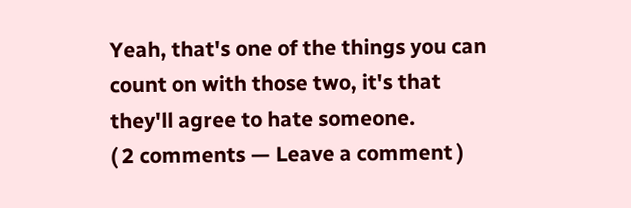Yeah, that's one of the things you can count on with those two, it's that they'll agree to hate someone.
( 2 comments — Leave a comment )